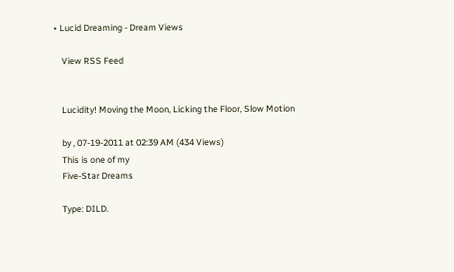• Lucid Dreaming - Dream Views

    View RSS Feed


    Lucidity! Moving the Moon, Licking the Floor, Slow Motion

    by , 07-19-2011 at 02:39 AM (434 Views)
    This is one of my
    Five-Star Dreams

    Type: DILD.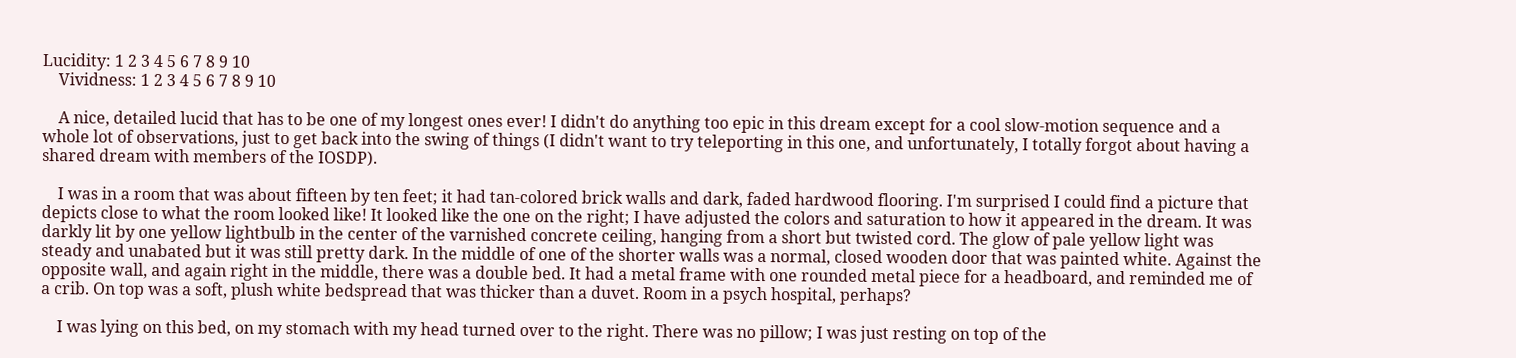Lucidity: 1 2 3 4 5 6 7 8 9 10
    Vividness: 1 2 3 4 5 6 7 8 9 10

    A nice, detailed lucid that has to be one of my longest ones ever! I didn't do anything too epic in this dream except for a cool slow-motion sequence and a whole lot of observations, just to get back into the swing of things (I didn't want to try teleporting in this one, and unfortunately, I totally forgot about having a shared dream with members of the IOSDP).

    I was in a room that was about fifteen by ten feet; it had tan-colored brick walls and dark, faded hardwood flooring. I'm surprised I could find a picture that depicts close to what the room looked like! It looked like the one on the right; I have adjusted the colors and saturation to how it appeared in the dream. It was darkly lit by one yellow lightbulb in the center of the varnished concrete ceiling, hanging from a short but twisted cord. The glow of pale yellow light was steady and unabated but it was still pretty dark. In the middle of one of the shorter walls was a normal, closed wooden door that was painted white. Against the opposite wall, and again right in the middle, there was a double bed. It had a metal frame with one rounded metal piece for a headboard, and reminded me of a crib. On top was a soft, plush white bedspread that was thicker than a duvet. Room in a psych hospital, perhaps?

    I was lying on this bed, on my stomach with my head turned over to the right. There was no pillow; I was just resting on top of the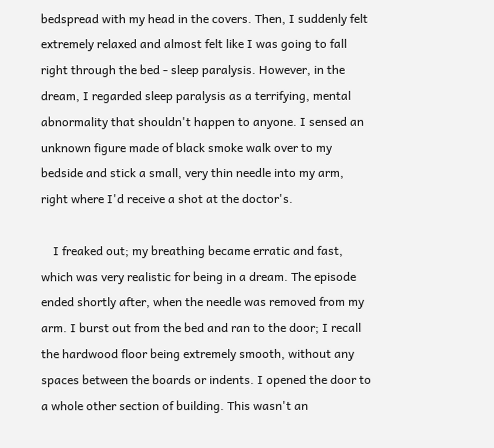bedspread with my head in the covers. Then, I suddenly felt extremely relaxed and almost felt like I was going to fall right through the bed - sleep paralysis. However, in the dream, I regarded sleep paralysis as a terrifying, mental abnormality that shouldn't happen to anyone. I sensed an unknown figure made of black smoke walk over to my bedside and stick a small, very thin needle into my arm, right where I'd receive a shot at the doctor's.

    I freaked out; my breathing became erratic and fast, which was very realistic for being in a dream. The episode ended shortly after, when the needle was removed from my arm. I burst out from the bed and ran to the door; I recall the hardwood floor being extremely smooth, without any spaces between the boards or indents. I opened the door to a whole other section of building. This wasn't an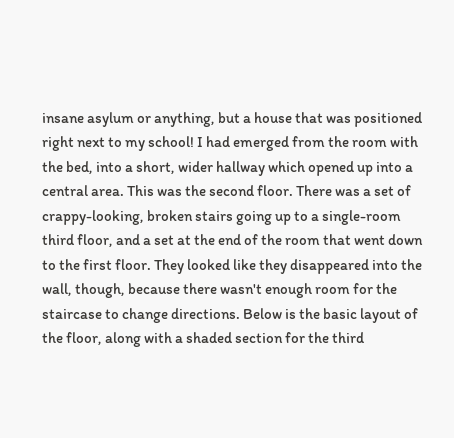insane asylum or anything, but a house that was positioned right next to my school! I had emerged from the room with the bed, into a short, wider hallway which opened up into a central area. This was the second floor. There was a set of crappy-looking, broken stairs going up to a single-room third floor, and a set at the end of the room that went down to the first floor. They looked like they disappeared into the wall, though, because there wasn't enough room for the staircase to change directions. Below is the basic layout of the floor, along with a shaded section for the third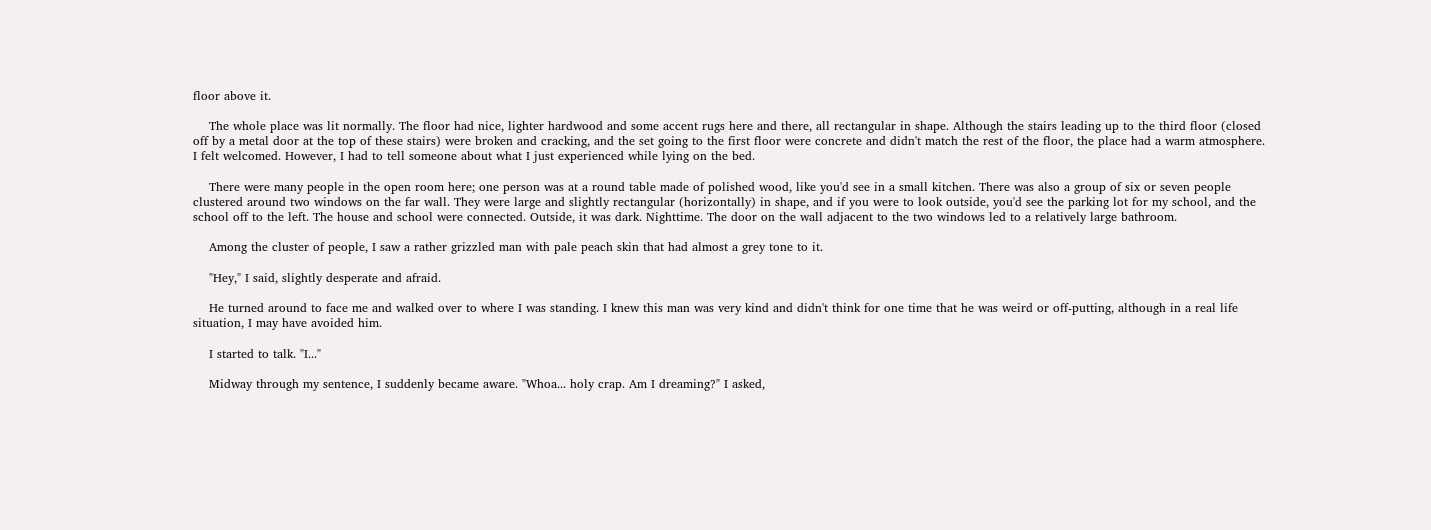floor above it.

    The whole place was lit normally. The floor had nice, lighter hardwood and some accent rugs here and there, all rectangular in shape. Although the stairs leading up to the third floor (closed off by a metal door at the top of these stairs) were broken and cracking, and the set going to the first floor were concrete and didn't match the rest of the floor, the place had a warm atmosphere. I felt welcomed. However, I had to tell someone about what I just experienced while lying on the bed.

    There were many people in the open room here; one person was at a round table made of polished wood, like you'd see in a small kitchen. There was also a group of six or seven people clustered around two windows on the far wall. They were large and slightly rectangular (horizontally) in shape, and if you were to look outside, you'd see the parking lot for my school, and the school off to the left. The house and school were connected. Outside, it was dark. Nighttime. The door on the wall adjacent to the two windows led to a relatively large bathroom.

    Among the cluster of people, I saw a rather grizzled man with pale peach skin that had almost a grey tone to it.

    "Hey," I said, slightly desperate and afraid.

    He turned around to face me and walked over to where I was standing. I knew this man was very kind and didn't think for one time that he was weird or off-putting, although in a real life situation, I may have avoided him.

    I started to talk. "I..."

    Midway through my sentence, I suddenly became aware. "Whoa... holy crap. Am I dreaming?" I asked,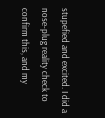stupefied and excited. I did a nose-plug reality check to confirm this, and my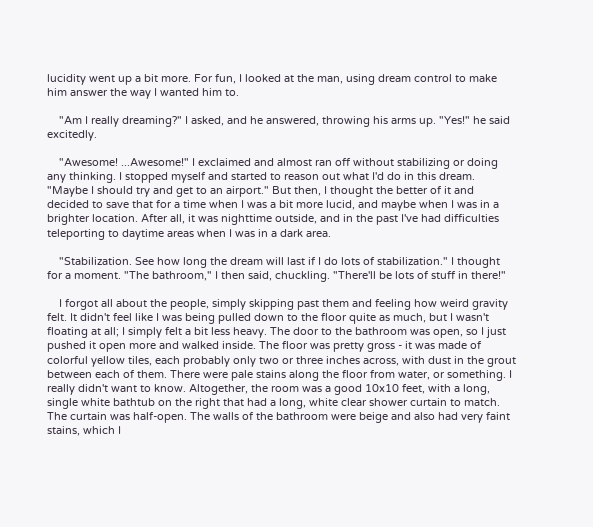lucidity went up a bit more. For fun, I looked at the man, using dream control to make him answer the way I wanted him to.

    "Am I really dreaming?" I asked, and he answered, throwing his arms up. "Yes!" he said excitedly.

    "Awesome! ...Awesome!" I exclaimed and almost ran off without stabilizing or doing any thinking. I stopped myself and started to reason out what I'd do in this dream. "Maybe I should try and get to an airport." But then, I thought the better of it and decided to save that for a time when I was a bit more lucid, and maybe when I was in a brighter location. After all, it was nighttime outside, and in the past I've had difficulties teleporting to daytime areas when I was in a dark area.

    "Stabilization. See how long the dream will last if I do lots of stabilization." I thought for a moment. "The bathroom," I then said, chuckling. "There'll be lots of stuff in there!"

    I forgot all about the people, simply skipping past them and feeling how weird gravity felt. It didn't feel like I was being pulled down to the floor quite as much, but I wasn't floating at all; I simply felt a bit less heavy. The door to the bathroom was open, so I just pushed it open more and walked inside. The floor was pretty gross - it was made of colorful yellow tiles, each probably only two or three inches across, with dust in the grout between each of them. There were pale stains along the floor from water, or something. I really didn't want to know. Altogether, the room was a good 10x10 feet, with a long, single white bathtub on the right that had a long, white clear shower curtain to match. The curtain was half-open. The walls of the bathroom were beige and also had very faint stains, which I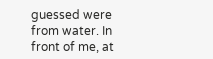guessed were from water. In front of me, at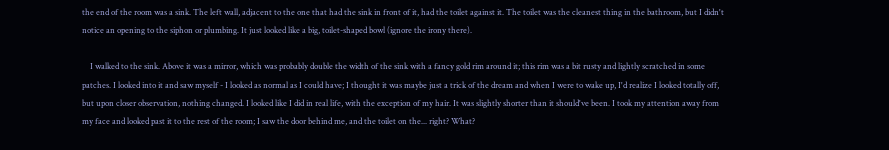the end of the room was a sink. The left wall, adjacent to the one that had the sink in front of it, had the toilet against it. The toilet was the cleanest thing in the bathroom, but I didn't notice an opening to the siphon or plumbing. It just looked like a big, toilet-shaped bowl (ignore the irony there).

    I walked to the sink. Above it was a mirror, which was probably double the width of the sink with a fancy gold rim around it; this rim was a bit rusty and lightly scratched in some patches. I looked into it and saw myself - I looked as normal as I could have; I thought it was maybe just a trick of the dream and when I were to wake up, I'd realize I looked totally off, but upon closer observation, nothing changed. I looked like I did in real life, with the exception of my hair. It was slightly shorter than it should've been. I took my attention away from my face and looked past it to the rest of the room; I saw the door behind me, and the toilet on the... right? What?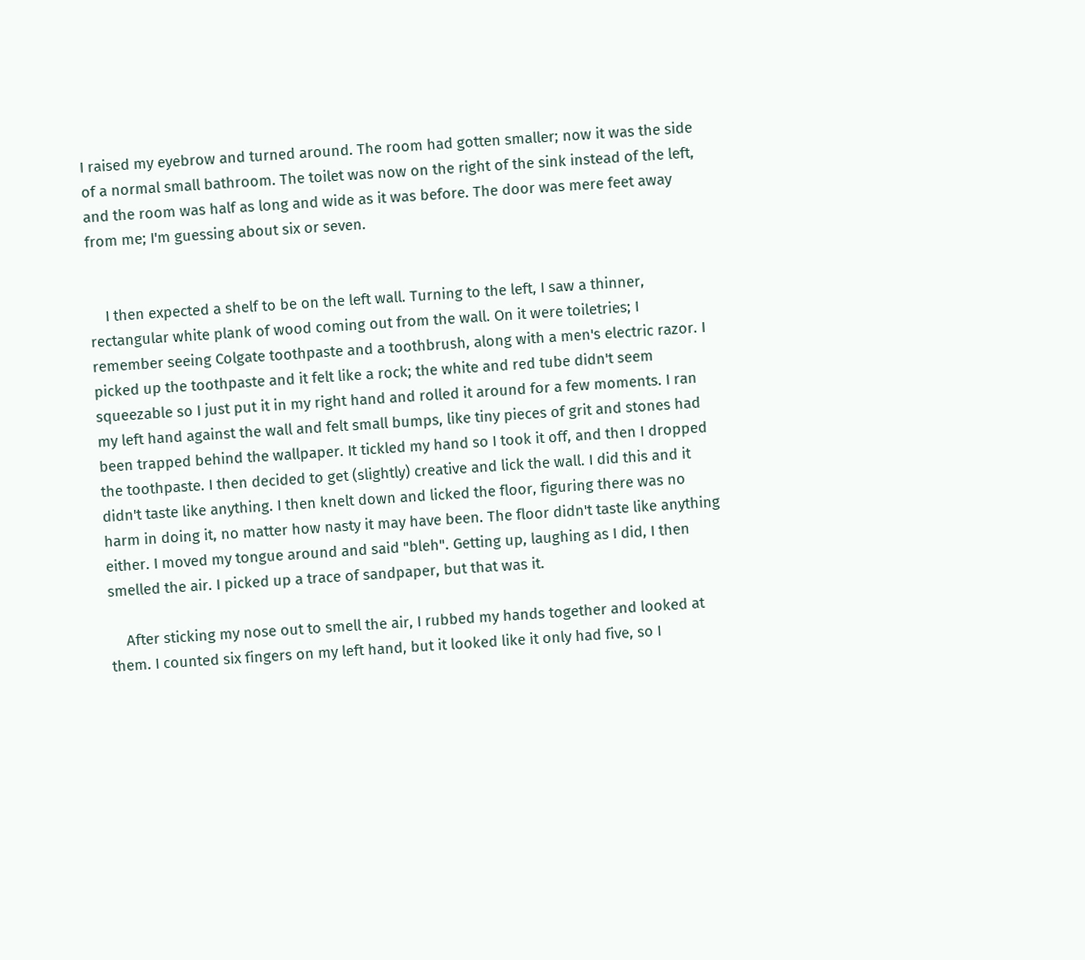I raised my eyebrow and turned around. The room had gotten smaller; now it was the side of a normal small bathroom. The toilet was now on the right of the sink instead of the left, and the room was half as long and wide as it was before. The door was mere feet away from me; I'm guessing about six or seven.


    I then expected a shelf to be on the left wall. Turning to the left, I saw a thinner, rectangular white plank of wood coming out from the wall. On it were toiletries; I remember seeing Colgate toothpaste and a toothbrush, along with a men's electric razor. I picked up the toothpaste and it felt like a rock; the white and red tube didn't seem squeezable so I just put it in my right hand and rolled it around for a few moments. I ran my left hand against the wall and felt small bumps, like tiny pieces of grit and stones had been trapped behind the wallpaper. It tickled my hand so I took it off, and then I dropped the toothpaste. I then decided to get (slightly) creative and lick the wall. I did this and it didn't taste like anything. I then knelt down and licked the floor, figuring there was no harm in doing it, no matter how nasty it may have been. The floor didn't taste like anything either. I moved my tongue around and said "bleh". Getting up, laughing as I did, I then smelled the air. I picked up a trace of sandpaper, but that was it.

    After sticking my nose out to smell the air, I rubbed my hands together and looked at them. I counted six fingers on my left hand, but it looked like it only had five, so I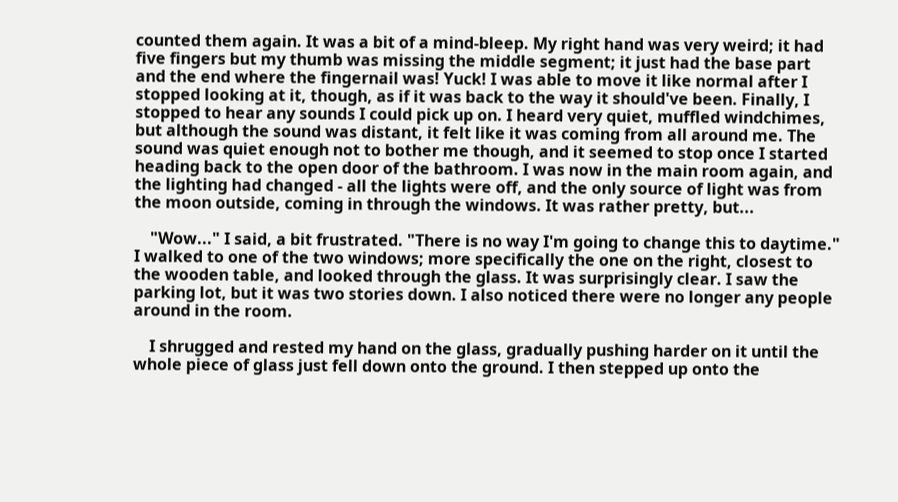counted them again. It was a bit of a mind-bleep. My right hand was very weird; it had five fingers but my thumb was missing the middle segment; it just had the base part and the end where the fingernail was! Yuck! I was able to move it like normal after I stopped looking at it, though, as if it was back to the way it should've been. Finally, I stopped to hear any sounds I could pick up on. I heard very quiet, muffled windchimes, but although the sound was distant, it felt like it was coming from all around me. The sound was quiet enough not to bother me though, and it seemed to stop once I started heading back to the open door of the bathroom. I was now in the main room again, and the lighting had changed - all the lights were off, and the only source of light was from the moon outside, coming in through the windows. It was rather pretty, but...

    "Wow..." I said, a bit frustrated. "There is no way I'm going to change this to daytime." I walked to one of the two windows; more specifically the one on the right, closest to the wooden table, and looked through the glass. It was surprisingly clear. I saw the parking lot, but it was two stories down. I also noticed there were no longer any people around in the room.

    I shrugged and rested my hand on the glass, gradually pushing harder on it until the whole piece of glass just fell down onto the ground. I then stepped up onto the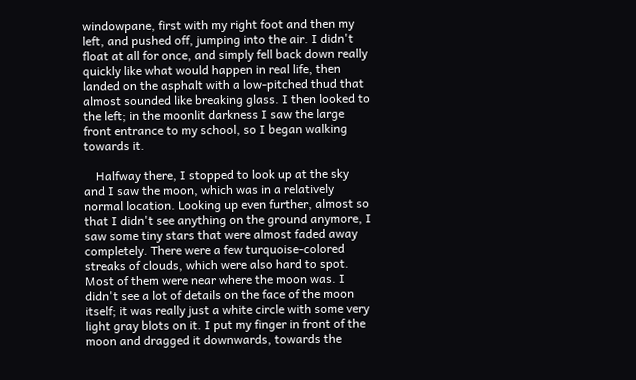windowpane, first with my right foot and then my left, and pushed off, jumping into the air. I didn't float at all for once, and simply fell back down really quickly like what would happen in real life, then landed on the asphalt with a low-pitched thud that almost sounded like breaking glass. I then looked to the left; in the moonlit darkness I saw the large front entrance to my school, so I began walking towards it.

    Halfway there, I stopped to look up at the sky and I saw the moon, which was in a relatively normal location. Looking up even further, almost so that I didn't see anything on the ground anymore, I saw some tiny stars that were almost faded away completely. There were a few turquoise-colored streaks of clouds, which were also hard to spot. Most of them were near where the moon was. I didn't see a lot of details on the face of the moon itself; it was really just a white circle with some very light gray blots on it. I put my finger in front of the moon and dragged it downwards, towards the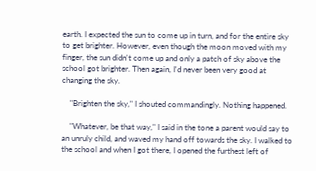earth. I expected the sun to come up in turn, and for the entire sky to get brighter. However, even though the moon moved with my finger, the sun didn't come up and only a patch of sky above the school got brighter. Then again, I'd never been very good at changing the sky.

    "Brighten the sky," I shouted commandingly. Nothing happened.

    "Whatever, be that way," I said in the tone a parent would say to an unruly child, and waved my hand off towards the sky. I walked to the school and when I got there, I opened the furthest left of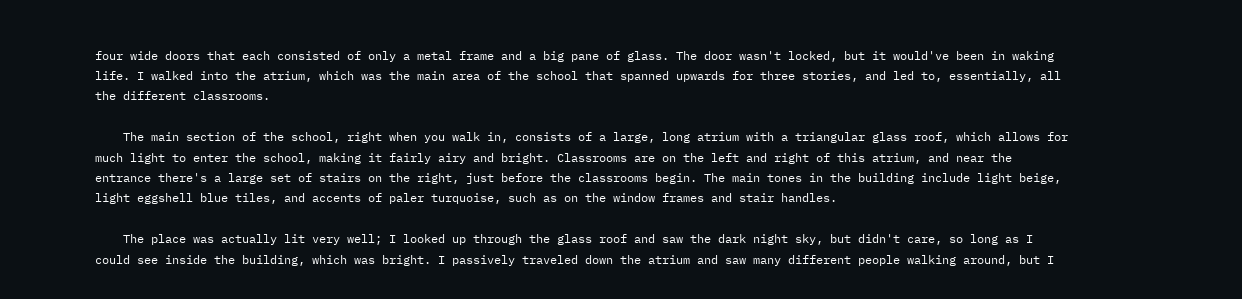four wide doors that each consisted of only a metal frame and a big pane of glass. The door wasn't locked, but it would've been in waking life. I walked into the atrium, which was the main area of the school that spanned upwards for three stories, and led to, essentially, all the different classrooms.

    The main section of the school, right when you walk in, consists of a large, long atrium with a triangular glass roof, which allows for much light to enter the school, making it fairly airy and bright. Classrooms are on the left and right of this atrium, and near the entrance there's a large set of stairs on the right, just before the classrooms begin. The main tones in the building include light beige, light eggshell blue tiles, and accents of paler turquoise, such as on the window frames and stair handles.

    The place was actually lit very well; I looked up through the glass roof and saw the dark night sky, but didn't care, so long as I could see inside the building, which was bright. I passively traveled down the atrium and saw many different people walking around, but I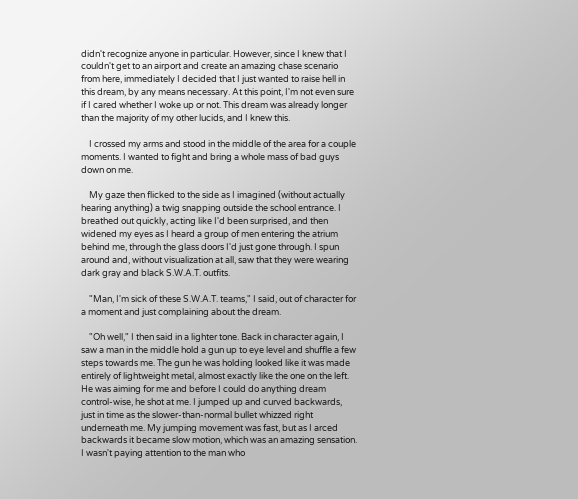didn't recognize anyone in particular. However, since I knew that I couldn't get to an airport and create an amazing chase scenario from here, immediately I decided that I just wanted to raise hell in this dream, by any means necessary. At this point, I'm not even sure if I cared whether I woke up or not. This dream was already longer than the majority of my other lucids, and I knew this.

    I crossed my arms and stood in the middle of the area for a couple moments. I wanted to fight and bring a whole mass of bad guys down on me.

    My gaze then flicked to the side as I imagined (without actually hearing anything) a twig snapping outside the school entrance. I breathed out quickly, acting like I'd been surprised, and then widened my eyes as I heard a group of men entering the atrium behind me, through the glass doors I'd just gone through. I spun around and, without visualization at all, saw that they were wearing dark gray and black S.W.A.T. outfits.

    "Man, I'm sick of these S.W.A.T. teams," I said, out of character for a moment and just complaining about the dream.

    "Oh well," I then said in a lighter tone. Back in character again, I saw a man in the middle hold a gun up to eye level and shuffle a few steps towards me. The gun he was holding looked like it was made entirely of lightweight metal, almost exactly like the one on the left. He was aiming for me and before I could do anything dream control-wise, he shot at me. I jumped up and curved backwards, just in time as the slower-than-normal bullet whizzed right underneath me. My jumping movement was fast, but as I arced backwards it became slow motion, which was an amazing sensation. I wasn't paying attention to the man who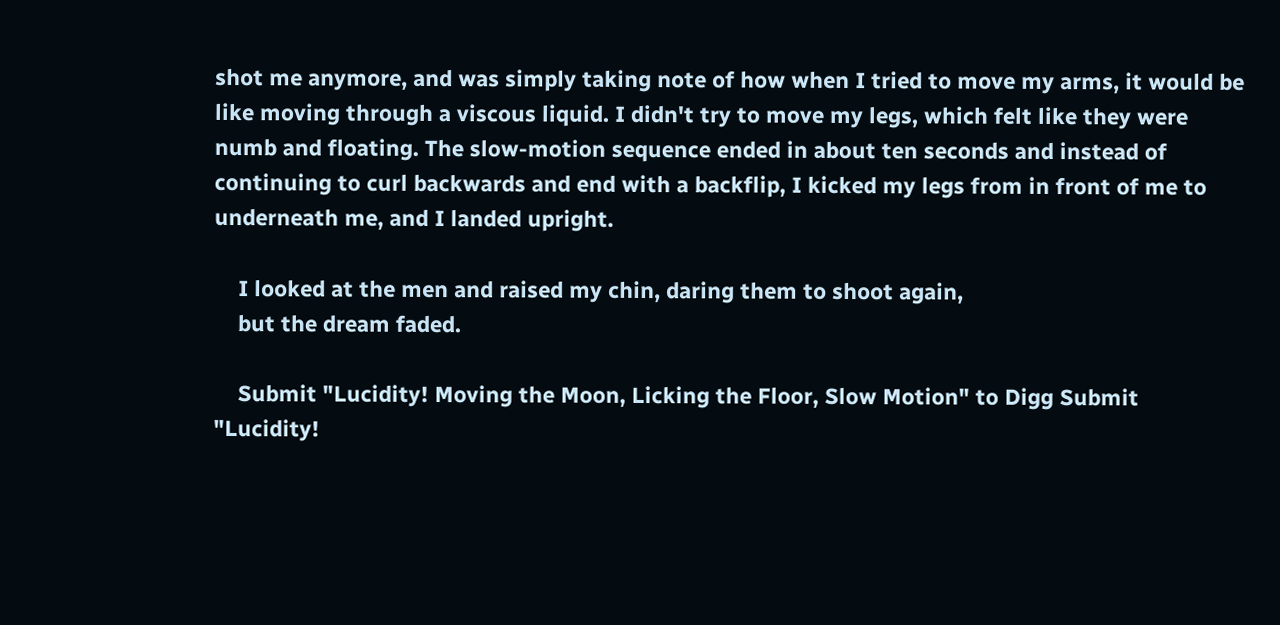shot me anymore, and was simply taking note of how when I tried to move my arms, it would be like moving through a viscous liquid. I didn't try to move my legs, which felt like they were numb and floating. The slow-motion sequence ended in about ten seconds and instead of continuing to curl backwards and end with a backflip, I kicked my legs from in front of me to underneath me, and I landed upright.

    I looked at the men and raised my chin, daring them to shoot again,
    but the dream faded.

    Submit "Lucidity! Moving the Moon, Licking the Floor, Slow Motion" to Digg Submit "Lucidity!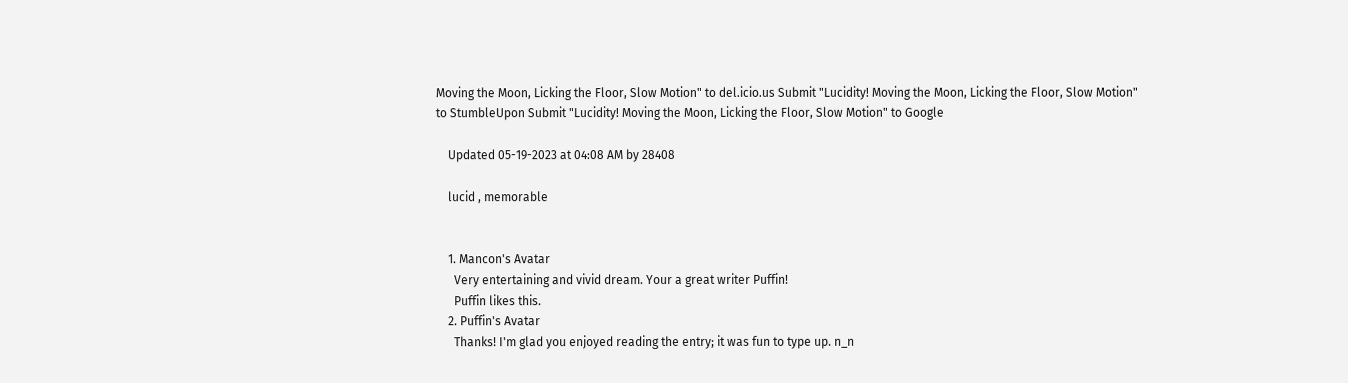Moving the Moon, Licking the Floor, Slow Motion" to del.icio.us Submit "Lucidity! Moving the Moon, Licking the Floor, Slow Motion" to StumbleUpon Submit "Lucidity! Moving the Moon, Licking the Floor, Slow Motion" to Google

    Updated 05-19-2023 at 04:08 AM by 28408

    lucid , memorable


    1. Mancon's Avatar
      Very entertaining and vivid dream. Your a great writer Puffin!
      Puffin likes this.
    2. Puffin's Avatar
      Thanks! I'm glad you enjoyed reading the entry; it was fun to type up. n_n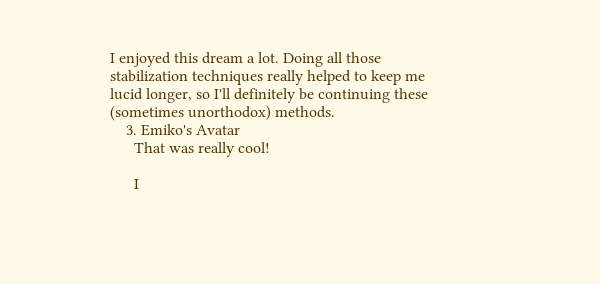I enjoyed this dream a lot. Doing all those stabilization techniques really helped to keep me lucid longer, so I'll definitely be continuing these (sometimes unorthodox) methods.
    3. Emiko's Avatar
      That was really cool!

      I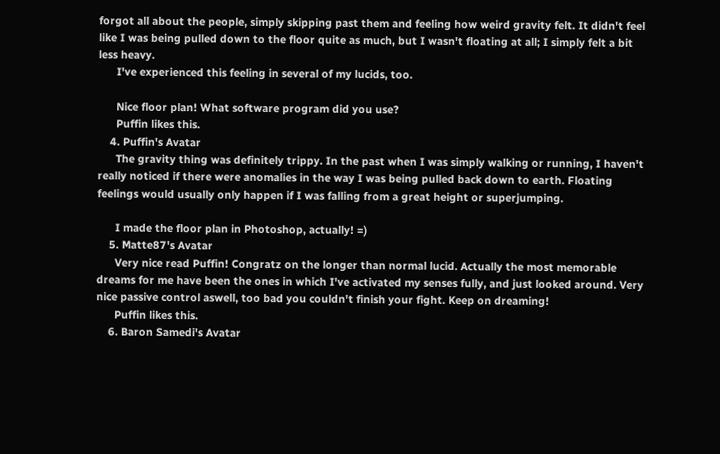forgot all about the people, simply skipping past them and feeling how weird gravity felt. It didn't feel like I was being pulled down to the floor quite as much, but I wasn't floating at all; I simply felt a bit less heavy.
      I've experienced this feeling in several of my lucids, too.

      Nice floor plan! What software program did you use?
      Puffin likes this.
    4. Puffin's Avatar
      The gravity thing was definitely trippy. In the past when I was simply walking or running, I haven't really noticed if there were anomalies in the way I was being pulled back down to earth. Floating feelings would usually only happen if I was falling from a great height or superjumping.

      I made the floor plan in Photoshop, actually! =)
    5. Matte87's Avatar
      Very nice read Puffin! Congratz on the longer than normal lucid. Actually the most memorable dreams for me have been the ones in which I've activated my senses fully, and just looked around. Very nice passive control aswell, too bad you couldn't finish your fight. Keep on dreaming!
      Puffin likes this.
    6. Baron Samedi's Avatar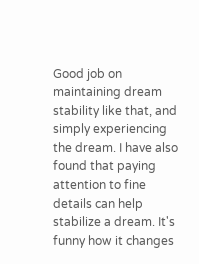Good job on maintaining dream stability like that, and simply experiencing the dream. I have also found that paying attention to fine details can help stabilize a dream. It's funny how it changes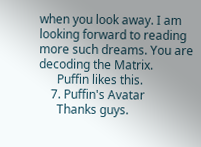when you look away. I am looking forward to reading more such dreams. You are decoding the Matrix.
      Puffin likes this.
    7. Puffin's Avatar
      Thanks guys.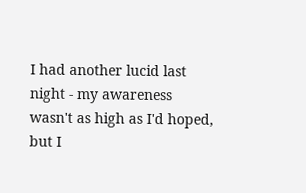I had another lucid last night - my awareness wasn't as high as I'd hoped, but I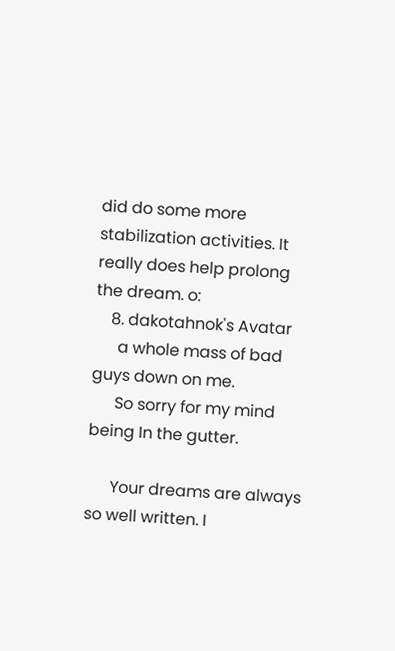did do some more stabilization activities. It really does help prolong the dream. o:
    8. dakotahnok's Avatar
      a whole mass of bad guys down on me.
      So sorry for my mind being In the gutter.

      Your dreams are always so well written. I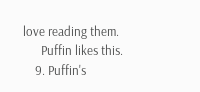love reading them.
      Puffin likes this.
    9. Puffin's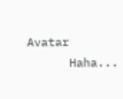Avatar
      Haha...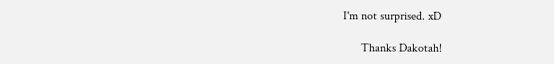I'm not surprised. xD

      Thanks Dakotah!